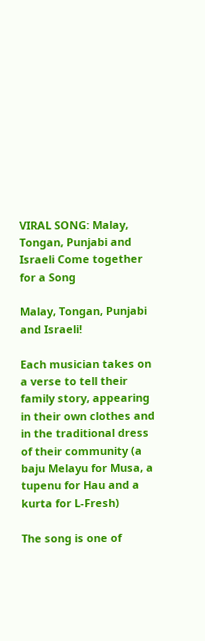VIRAL SONG: Malay, Tongan, Punjabi and Israeli Come together for a Song

Malay, Tongan, Punjabi and Israeli!

Each musician takes on a verse to tell their family story, appearing in their own clothes and in the traditional dress of their community (a baju Melayu for Musa, a tupenu for Hau and a kurta for L-Fresh)

The song is one of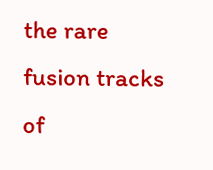the rare fusion tracks of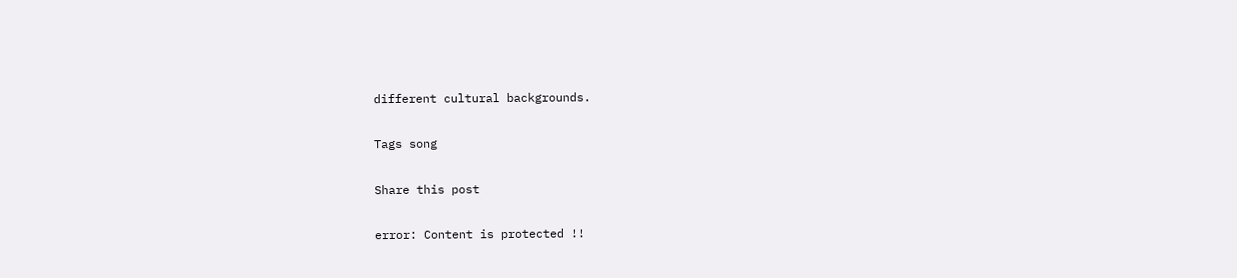different cultural backgrounds.

Tags song

Share this post

error: Content is protected !!